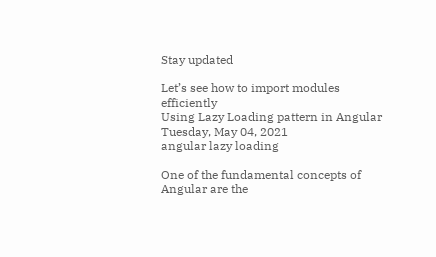Stay updated

Let’s see how to import modules efficiently
Using Lazy Loading pattern in Angular
Tuesday, May 04, 2021
angular lazy loading

One of the fundamental concepts of Angular are the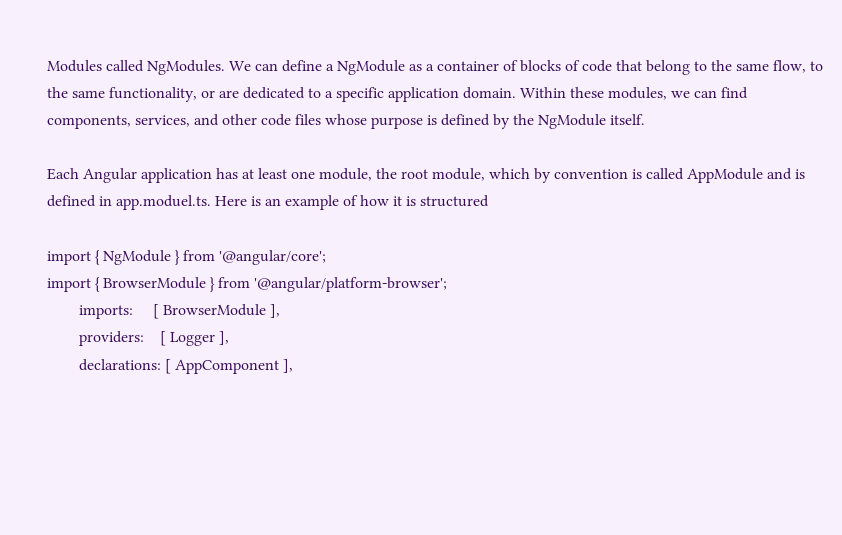Modules called NgModules. We can define a NgModule as a container of blocks of code that belong to the same flow, to the same functionality, or are dedicated to a specific application domain. Within these modules, we can find components, services, and other code files whose purpose is defined by the NgModule itself.

Each Angular application has at least one module, the root module, which by convention is called AppModule and is defined in app.moduel.ts. Here is an example of how it is structured

import { NgModule } from '@angular/core';
import { BrowserModule } from '@angular/platform-browser';
        imports:     [ BrowserModule ],
        providers:    [ Logger ],
        declarations: [ AppComponent ],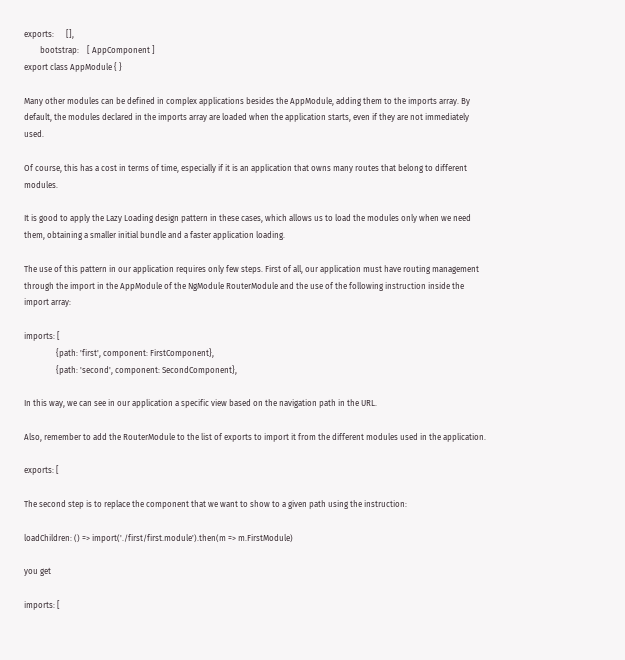exports:      [],
        bootstrap:    [ AppComponent ]
export class AppModule { }

Many other modules can be defined in complex applications besides the AppModule, adding them to the imports array. By default, the modules declared in the imports array are loaded when the application starts, even if they are not immediately used.

Of course, this has a cost in terms of time, especially if it is an application that owns many routes that belong to different modules.

It is good to apply the Lazy Loading design pattern in these cases, which allows us to load the modules only when we need them, obtaining a smaller initial bundle and a faster application loading.

The use of this pattern in our application requires only few steps. First of all, our application must have routing management through the import in the AppModule of the NgModule RouterModule and the use of the following instruction inside the import array:

imports: [
                {path: 'first', component: FirstComponent},
                {path: 'second', component: SecondComponent},

In this way, we can see in our application a specific view based on the navigation path in the URL.

Also, remember to add the RouterModule to the list of exports to import it from the different modules used in the application.

exports: [

The second step is to replace the component that we want to show to a given path using the instruction:

loadChildren: () => import('./first/first.module').then(m => m.FirstModule)

you get

imports: [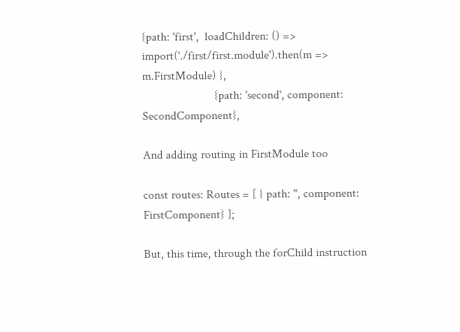{path: 'first',  loadChildren: () => import('./first/first.module').then(m => m.FirstModule) },
                        {path: 'second', component: SecondComponent},

And adding routing in FirstModule too

const routes: Routes = [ { path: '', component: FirstComponent} ];

But, this time, through the forChild instruction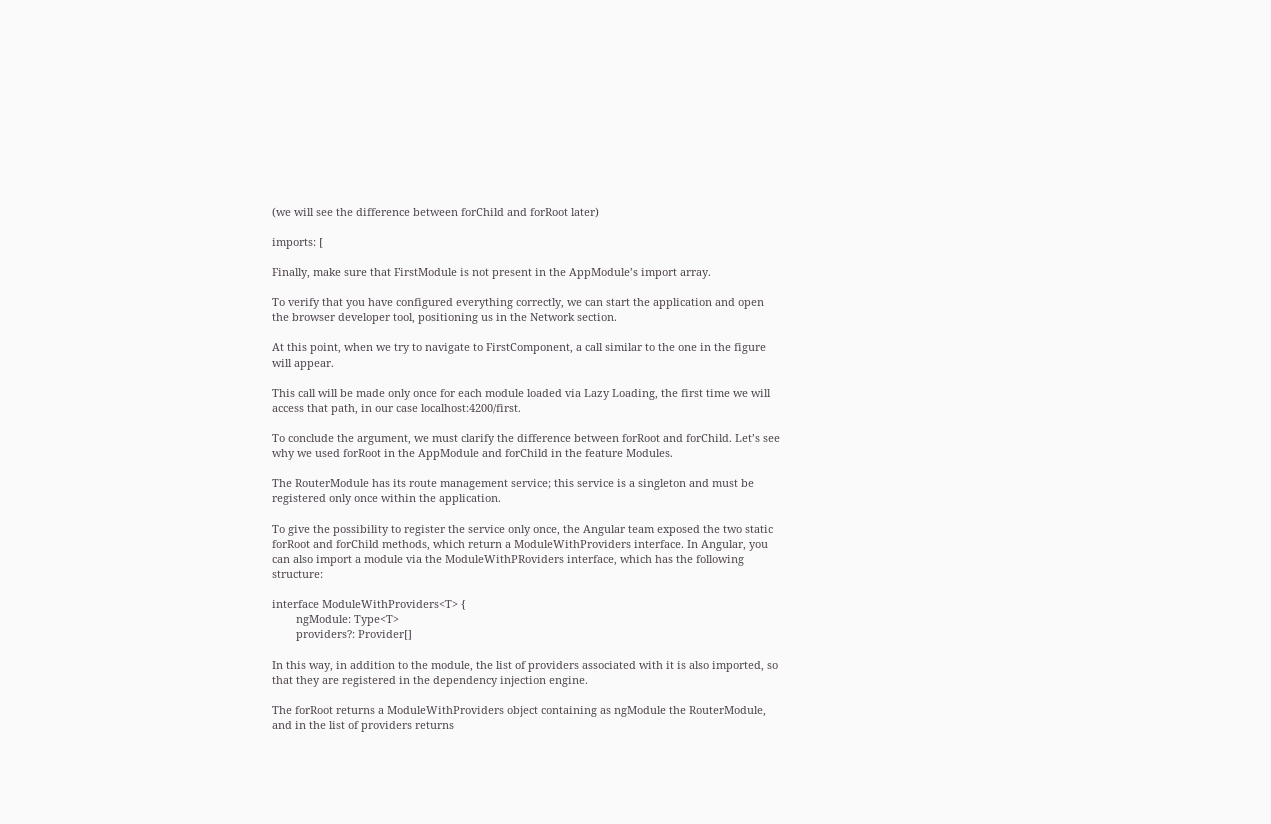(we will see the difference between forChild and forRoot later)

imports: [

Finally, make sure that FirstModule is not present in the AppModule’s import array.

To verify that you have configured everything correctly, we can start the application and open the browser developer tool, positioning us in the Network section.

At this point, when we try to navigate to FirstComponent, a call similar to the one in the figure will appear.

This call will be made only once for each module loaded via Lazy Loading, the first time we will access that path, in our case localhost:4200/first.

To conclude the argument, we must clarify the difference between forRoot and forChild. Let’s see why we used forRoot in the AppModule and forChild in the feature Modules.

The RouterModule has its route management service; this service is a singleton and must be registered only once within the application.

To give the possibility to register the service only once, the Angular team exposed the two static forRoot and forChild methods, which return a ModuleWithProviders interface. In Angular, you can also import a module via the ModuleWithPRoviders interface, which has the following structure:

interface ModuleWithProviders<T> {
        ngModule: Type<T>
        providers?: Provider[]

In this way, in addition to the module, the list of providers associated with it is also imported, so that they are registered in the dependency injection engine.

The forRoot returns a ModuleWithProviders object containing as ngModule the RouterModule, and in the list of providers returns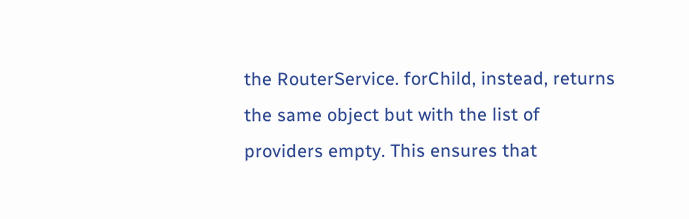the RouterService. forChild, instead, returns the same object but with the list of providers empty. This ensures that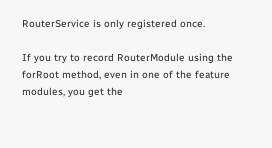RouterService is only registered once.

If you try to record RouterModule using the forRoot method, even in one of the feature modules, you get the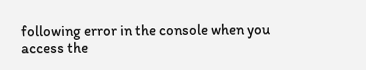following error in the console when you access the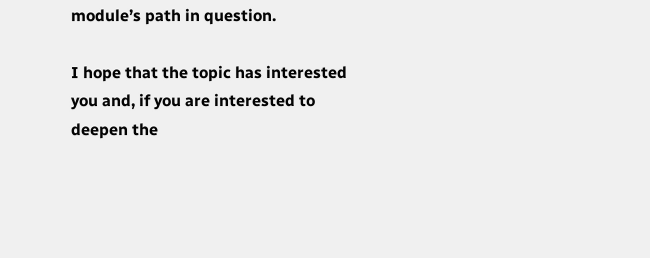module’s path in question.

I hope that the topic has interested you and, if you are interested to deepen the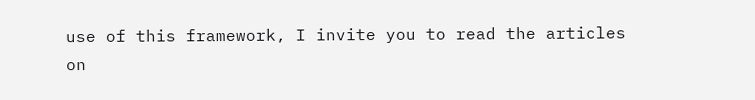use of this framework, I invite you to read the articles on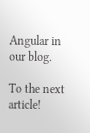Angular in our blog.

To the next article!